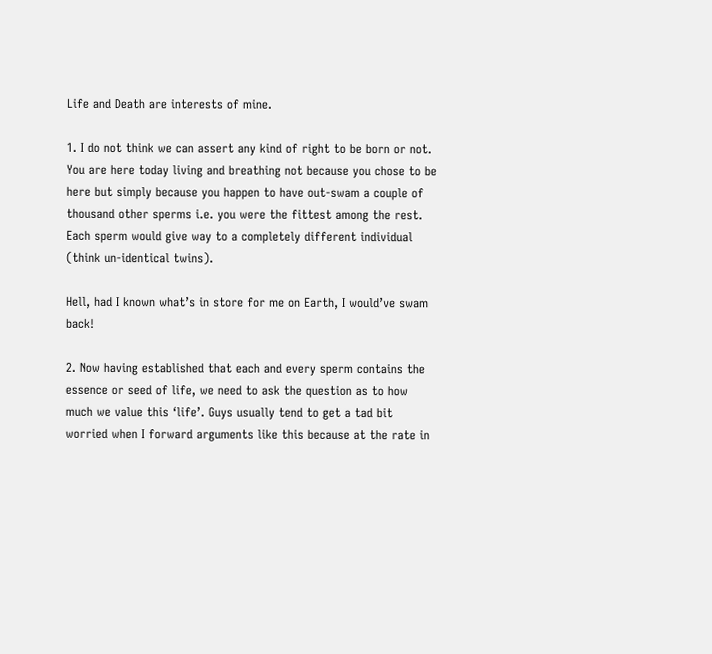Life and Death are interests of mine.

1. I do not think we can assert any kind of right to be born or not. You are here today living and breathing not because you chose to be here but simply because you happen to have out-swam a couple of thousand other sperms i.e. you were the fittest among the rest. Each sperm would give way to a completely different individual (think un-identical twins).

Hell, had I known what’s in store for me on Earth, I would’ve swam back!

2. Now having established that each and every sperm contains the essence or seed of life, we need to ask the question as to how much we value this ‘life’. Guys usually tend to get a tad bit worried when I forward arguments like this because at the rate in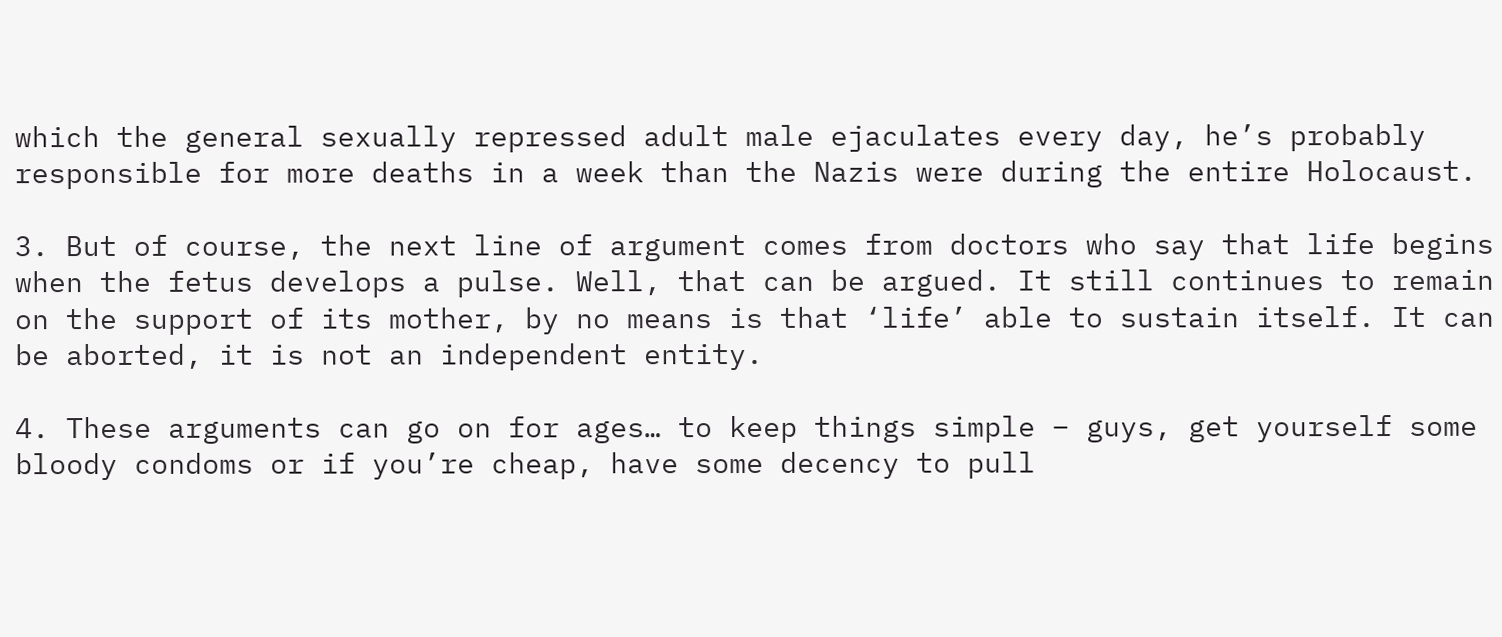which the general sexually repressed adult male ejaculates every day, he’s probably responsible for more deaths in a week than the Nazis were during the entire Holocaust.

3. But of course, the next line of argument comes from doctors who say that life begins when the fetus develops a pulse. Well, that can be argued. It still continues to remain on the support of its mother, by no means is that ‘life’ able to sustain itself. It can be aborted, it is not an independent entity.

4. These arguments can go on for ages… to keep things simple – guys, get yourself some bloody condoms or if you’re cheap, have some decency to pull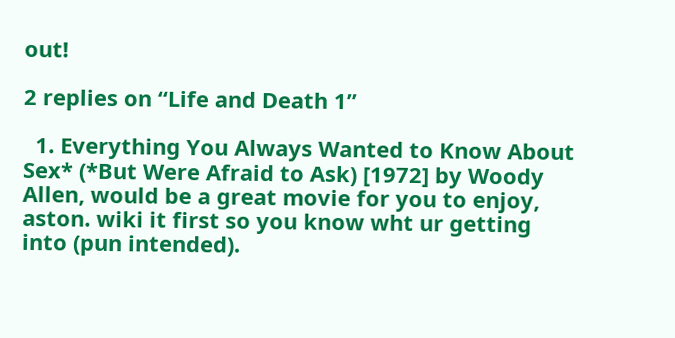out!

2 replies on “Life and Death 1”

  1. Everything You Always Wanted to Know About Sex* (*But Were Afraid to Ask) [1972] by Woody Allen, would be a great movie for you to enjoy, aston. wiki it first so you know wht ur getting into (pun intended).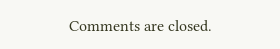Comments are closed.